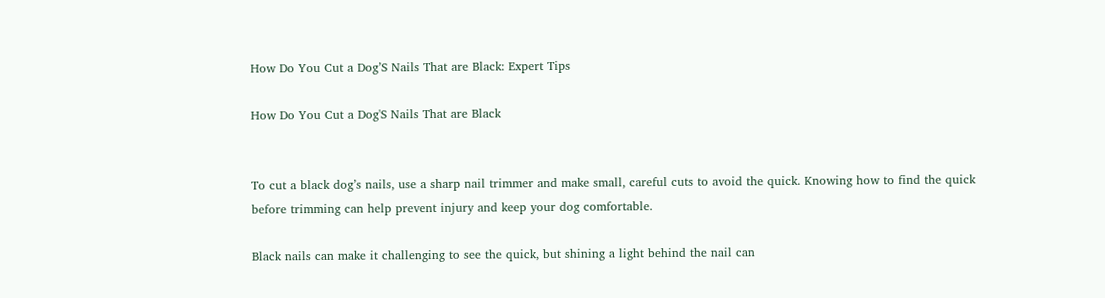How Do You Cut a Dog’S Nails That are Black: Expert Tips

How Do You Cut a Dog'S Nails That are Black


To cut a black dog’s nails, use a sharp nail trimmer and make small, careful cuts to avoid the quick. Knowing how to find the quick before trimming can help prevent injury and keep your dog comfortable.

Black nails can make it challenging to see the quick, but shining a light behind the nail can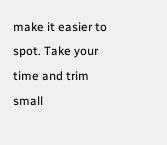make it easier to spot. Take your time and trim small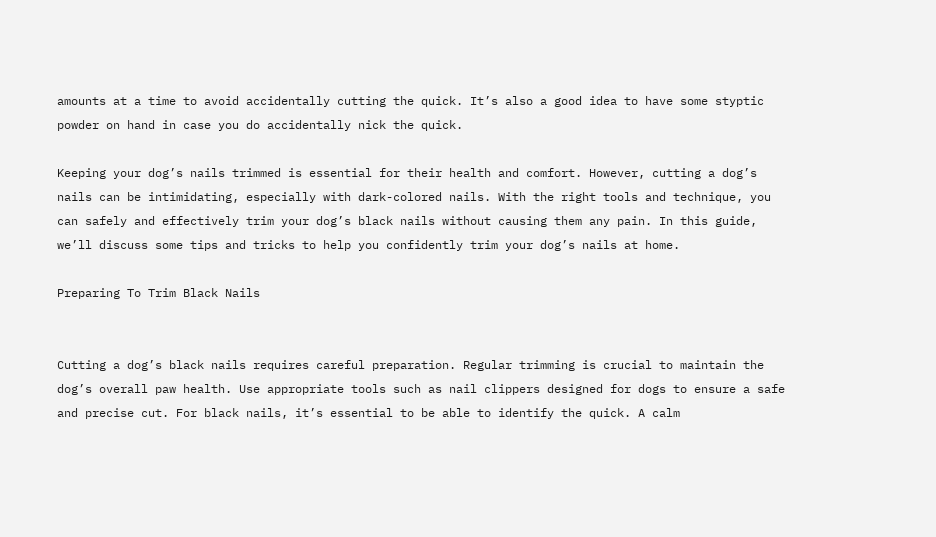amounts at a time to avoid accidentally cutting the quick. It’s also a good idea to have some styptic powder on hand in case you do accidentally nick the quick.

Keeping your dog’s nails trimmed is essential for their health and comfort. However, cutting a dog’s nails can be intimidating, especially with dark-colored nails. With the right tools and technique, you can safely and effectively trim your dog’s black nails without causing them any pain. In this guide, we’ll discuss some tips and tricks to help you confidently trim your dog’s nails at home.

Preparing To Trim Black Nails


Cutting a dog’s black nails requires careful preparation. Regular trimming is crucial to maintain the dog’s overall paw health. Use appropriate tools such as nail clippers designed for dogs to ensure a safe and precise cut. For black nails, it’s essential to be able to identify the quick. A calm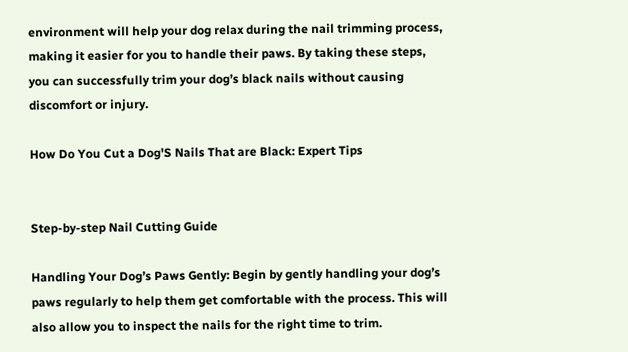environment will help your dog relax during the nail trimming process, making it easier for you to handle their paws. By taking these steps, you can successfully trim your dog’s black nails without causing discomfort or injury.

How Do You Cut a Dog'S Nails That are Black: Expert Tips


Step-by-step Nail Cutting Guide

Handling Your Dog’s Paws Gently: Begin by gently handling your dog’s paws regularly to help them get comfortable with the process. This will also allow you to inspect the nails for the right time to trim.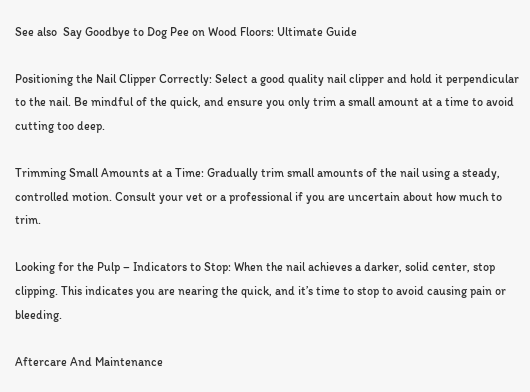See also  Say Goodbye to Dog Pee on Wood Floors: Ultimate Guide

Positioning the Nail Clipper Correctly: Select a good quality nail clipper and hold it perpendicular to the nail. Be mindful of the quick, and ensure you only trim a small amount at a time to avoid cutting too deep.

Trimming Small Amounts at a Time: Gradually trim small amounts of the nail using a steady, controlled motion. Consult your vet or a professional if you are uncertain about how much to trim.

Looking for the Pulp – Indicators to Stop: When the nail achieves a darker, solid center, stop clipping. This indicates you are nearing the quick, and it’s time to stop to avoid causing pain or bleeding.

Aftercare And Maintenance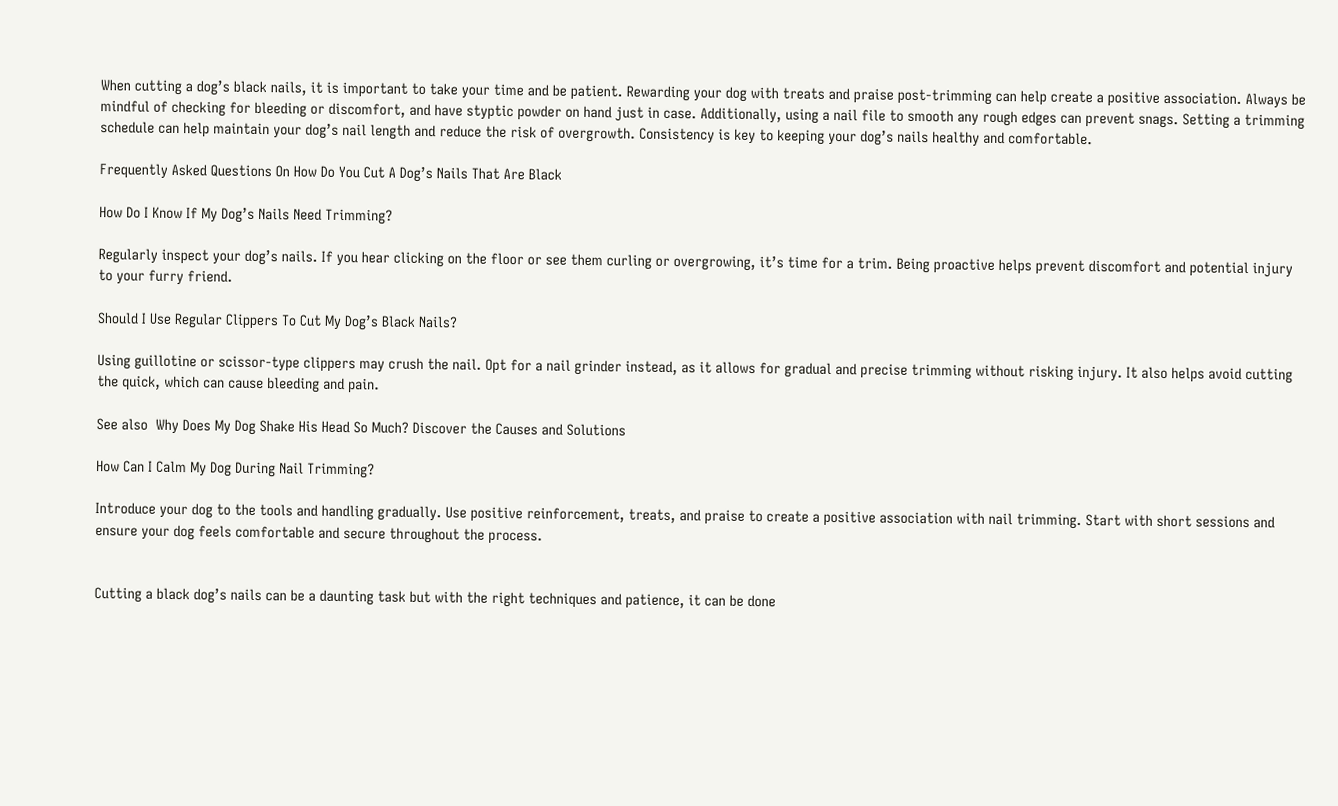When cutting a dog’s black nails, it is important to take your time and be patient. Rewarding your dog with treats and praise post-trimming can help create a positive association. Always be mindful of checking for bleeding or discomfort, and have styptic powder on hand just in case. Additionally, using a nail file to smooth any rough edges can prevent snags. Setting a trimming schedule can help maintain your dog’s nail length and reduce the risk of overgrowth. Consistency is key to keeping your dog’s nails healthy and comfortable.

Frequently Asked Questions On How Do You Cut A Dog’s Nails That Are Black

How Do I Know If My Dog’s Nails Need Trimming?

Regularly inspect your dog’s nails. If you hear clicking on the floor or see them curling or overgrowing, it’s time for a trim. Being proactive helps prevent discomfort and potential injury to your furry friend.

Should I Use Regular Clippers To Cut My Dog’s Black Nails?

Using guillotine or scissor-type clippers may crush the nail. Opt for a nail grinder instead, as it allows for gradual and precise trimming without risking injury. It also helps avoid cutting the quick, which can cause bleeding and pain.

See also  Why Does My Dog Shake His Head So Much? Discover the Causes and Solutions

How Can I Calm My Dog During Nail Trimming?

Introduce your dog to the tools and handling gradually. Use positive reinforcement, treats, and praise to create a positive association with nail trimming. Start with short sessions and ensure your dog feels comfortable and secure throughout the process.


Cutting a black dog’s nails can be a daunting task but with the right techniques and patience, it can be done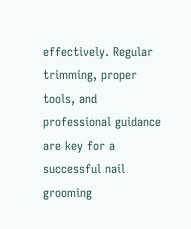effectively. Regular trimming, proper tools, and professional guidance are key for a successful nail grooming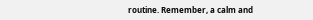routine. Remember, a calm and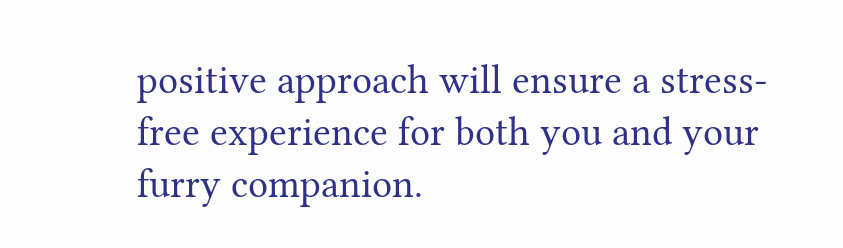positive approach will ensure a stress-free experience for both you and your furry companion.